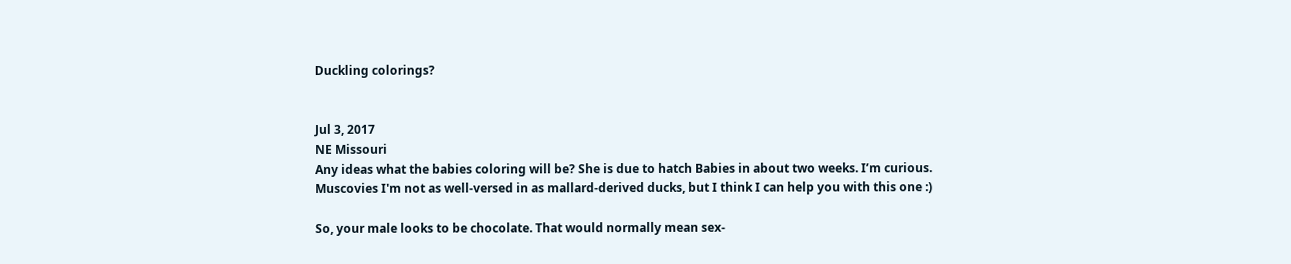Duckling colorings?


Jul 3, 2017
NE Missouri
Any ideas what the babies coloring will be? She is due to hatch Babies in about two weeks. I’m curious.
Muscovies I'm not as well-versed in as mallard-derived ducks, but I think I can help you with this one :)

So, your male looks to be chocolate. That would normally mean sex-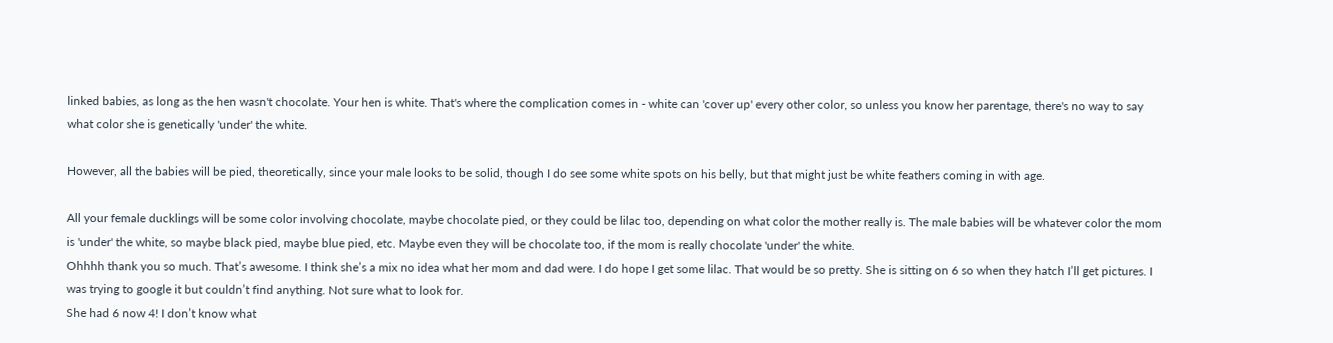linked babies, as long as the hen wasn't chocolate. Your hen is white. That's where the complication comes in - white can 'cover up' every other color, so unless you know her parentage, there's no way to say what color she is genetically 'under' the white.

However, all the babies will be pied, theoretically, since your male looks to be solid, though I do see some white spots on his belly, but that might just be white feathers coming in with age.

All your female ducklings will be some color involving chocolate, maybe chocolate pied, or they could be lilac too, depending on what color the mother really is. The male babies will be whatever color the mom is 'under' the white, so maybe black pied, maybe blue pied, etc. Maybe even they will be chocolate too, if the mom is really chocolate 'under' the white.
Ohhhh thank you so much. That’s awesome. I think she’s a mix no idea what her mom and dad were. I do hope I get some lilac. That would be so pretty. She is sitting on 6 so when they hatch I’ll get pictures. I was trying to google it but couldn’t find anything. Not sure what to look for.
She had 6 now 4! I don’t know what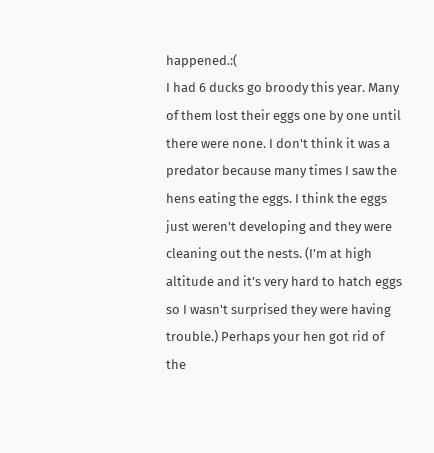happened.:(
I had 6 ducks go broody this year. Many of them lost their eggs one by one until there were none. I don't think it was a predator because many times I saw the hens eating the eggs. I think the eggs just weren't developing and they were cleaning out the nests. (I'm at high altitude and it's very hard to hatch eggs so I wasn't surprised they were having trouble.) Perhaps your hen got rid of the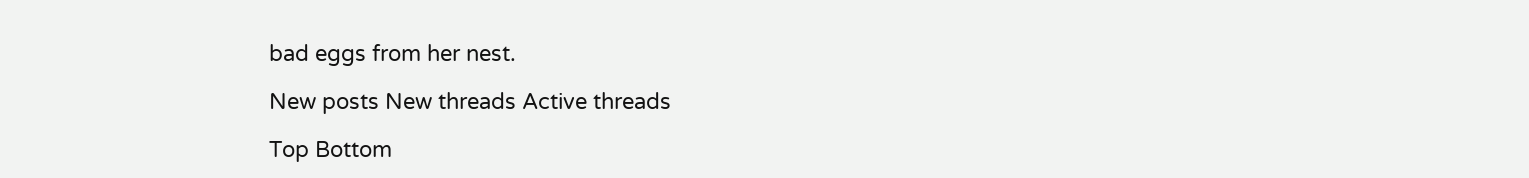bad eggs from her nest.

New posts New threads Active threads

Top Bottom